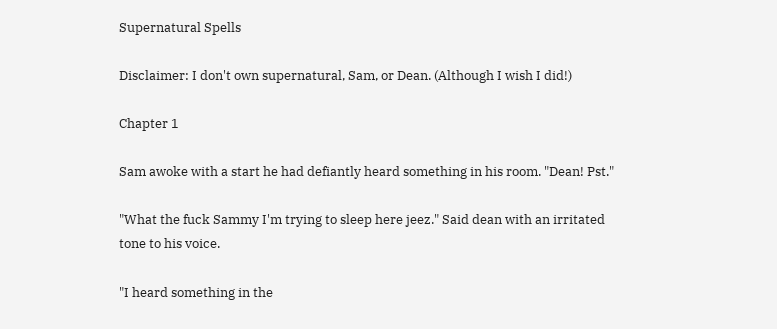Supernatural Spells

Disclaimer: I don't own supernatural, Sam, or Dean. (Although I wish I did!)

Chapter 1

Sam awoke with a start he had defiantly heard something in his room. "Dean! Pst."

"What the fuck Sammy I'm trying to sleep here jeez." Said dean with an irritated tone to his voice.

"I heard something in the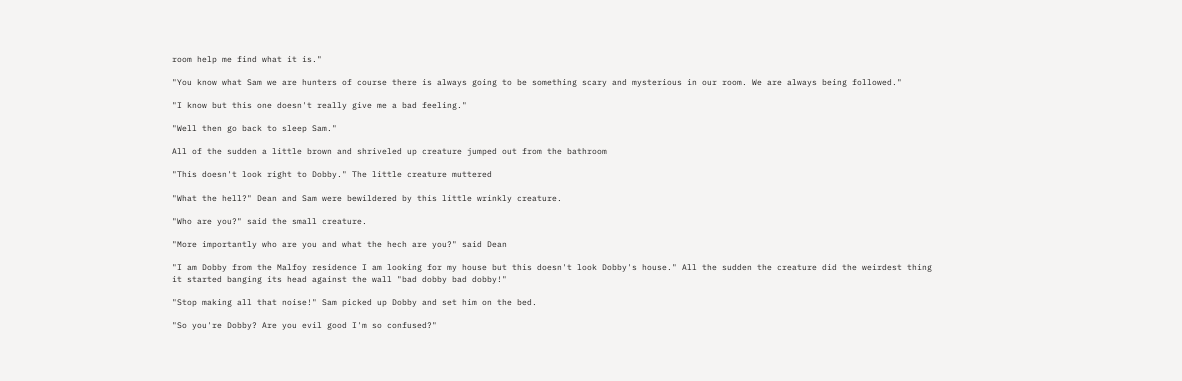room help me find what it is."

"You know what Sam we are hunters of course there is always going to be something scary and mysterious in our room. We are always being followed."

"I know but this one doesn't really give me a bad feeling."

"Well then go back to sleep Sam."

All of the sudden a little brown and shriveled up creature jumped out from the bathroom

"This doesn't look right to Dobby." The little creature muttered

"What the hell?" Dean and Sam were bewildered by this little wrinkly creature.

"Who are you?" said the small creature.

"More importantly who are you and what the hech are you?" said Dean

"I am Dobby from the Malfoy residence I am looking for my house but this doesn't look Dobby's house." All the sudden the creature did the weirdest thing it started banging its head against the wall "bad dobby bad dobby!"

"Stop making all that noise!" Sam picked up Dobby and set him on the bed.

"So you're Dobby? Are you evil good I'm so confused?"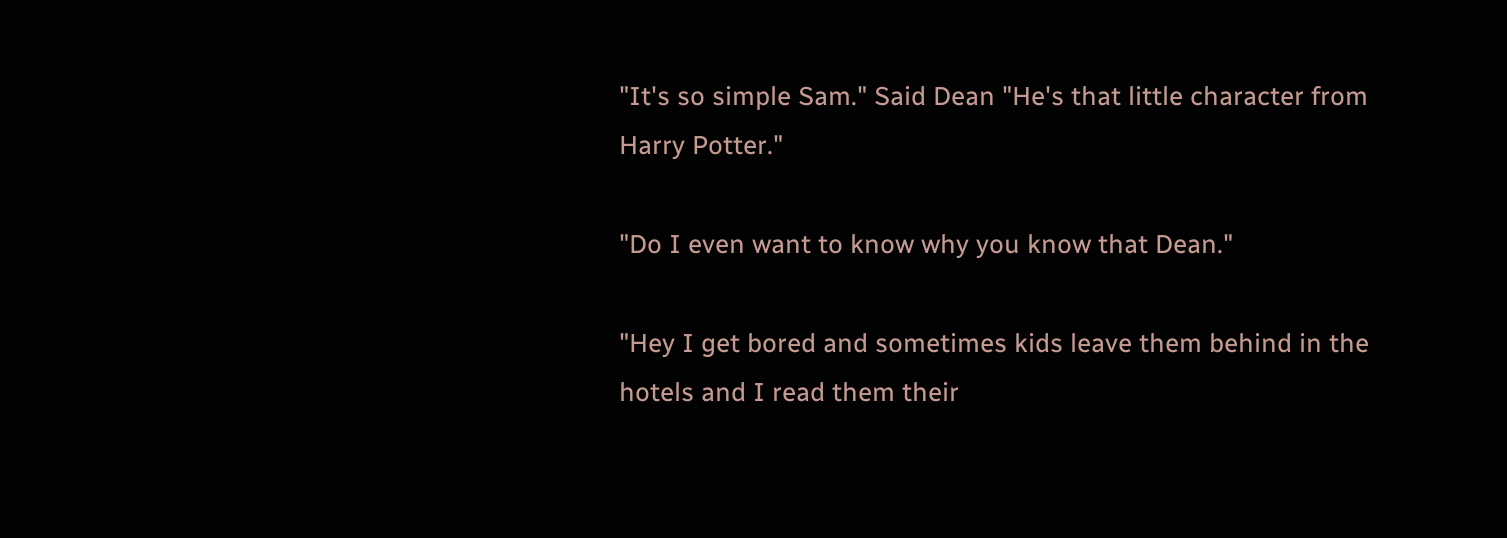"It's so simple Sam." Said Dean "He's that little character from Harry Potter."

"Do I even want to know why you know that Dean."

"Hey I get bored and sometimes kids leave them behind in the hotels and I read them their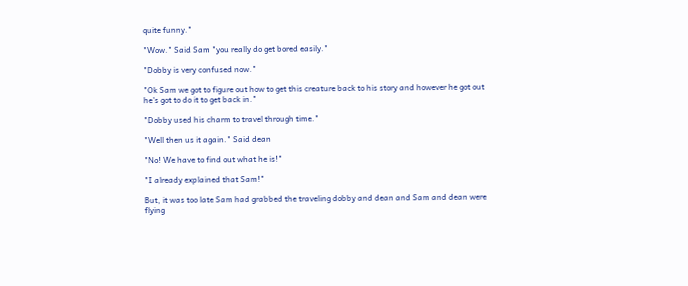quite funny."

"Wow." Said Sam "you really do get bored easily."

"Dobby is very confused now."

"Ok Sam we got to figure out how to get this creature back to his story and however he got out he's got to do it to get back in."

"Dobby used his charm to travel through time."

"Well then us it again." Said dean

"No! We have to find out what he is!"

"I already explained that Sam!"

But, it was too late Sam had grabbed the traveling dobby and dean and Sam and dean were flying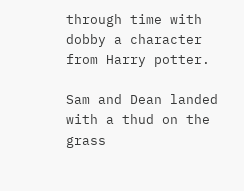through time with dobby a character from Harry potter.

Sam and Dean landed with a thud on the grass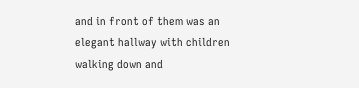and in front of them was an elegant hallway with children walking down and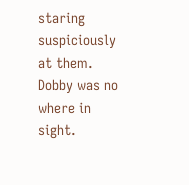staring suspiciously at them. Dobby was no where in sight.